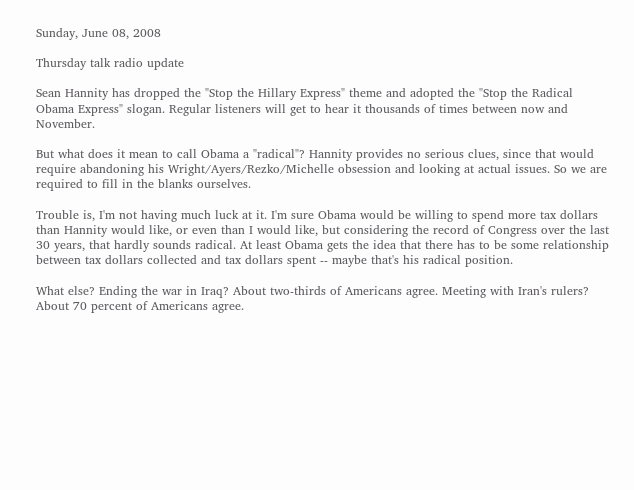Sunday, June 08, 2008

Thursday talk radio update

Sean Hannity has dropped the "Stop the Hillary Express" theme and adopted the "Stop the Radical Obama Express" slogan. Regular listeners will get to hear it thousands of times between now and November.

But what does it mean to call Obama a "radical"? Hannity provides no serious clues, since that would require abandoning his Wright/Ayers/Rezko/Michelle obsession and looking at actual issues. So we are required to fill in the blanks ourselves.

Trouble is, I'm not having much luck at it. I'm sure Obama would be willing to spend more tax dollars than Hannity would like, or even than I would like, but considering the record of Congress over the last 30 years, that hardly sounds radical. At least Obama gets the idea that there has to be some relationship between tax dollars collected and tax dollars spent -- maybe that's his radical position.

What else? Ending the war in Iraq? About two-thirds of Americans agree. Meeting with Iran's rulers? About 70 percent of Americans agree.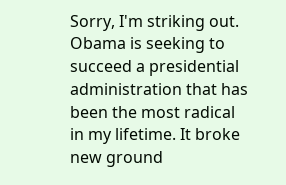Sorry, I'm striking out. Obama is seeking to succeed a presidential administration that has been the most radical in my lifetime. It broke new ground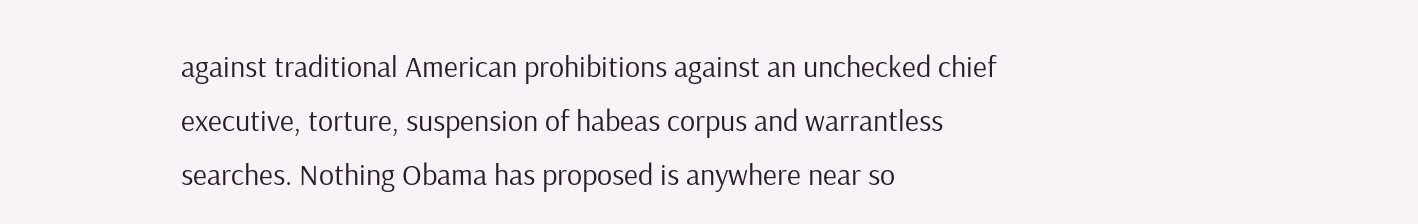against traditional American prohibitions against an unchecked chief executive, torture, suspension of habeas corpus and warrantless searches. Nothing Obama has proposed is anywhere near so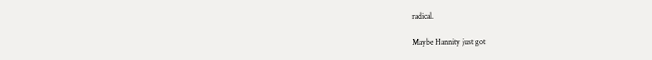radical.

Maybe Hannity just got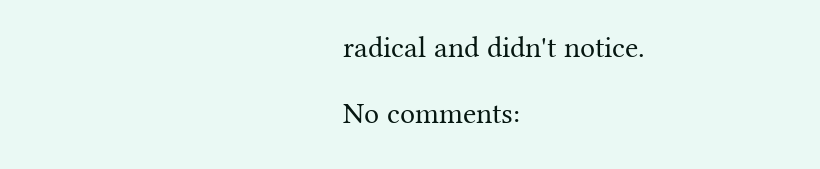radical and didn't notice.

No comments: